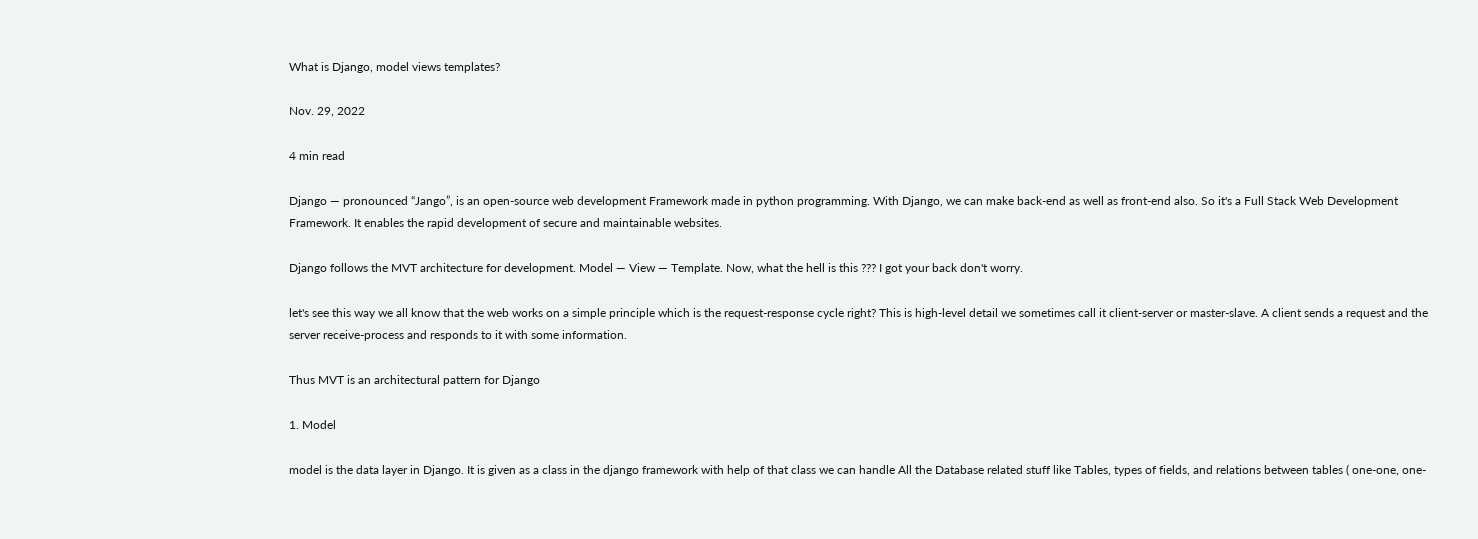What is Django, model views templates?

Nov. 29, 2022

4 min read

Django — pronounced “Jango”, is an open-source web development Framework made in python programming. With Django, we can make back-end as well as front-end also. So it's a Full Stack Web Development Framework. It enables the rapid development of secure and maintainable websites.

Django follows the MVT architecture for development. Model — View — Template. Now, what the hell is this ??? I got your back don't worry.

let's see this way we all know that the web works on a simple principle which is the request-response cycle right? This is high-level detail we sometimes call it client-server or master-slave. A client sends a request and the server receive-process and responds to it with some information.

Thus MVT is an architectural pattern for Django

1. Model

model is the data layer in Django. It is given as a class in the django framework with help of that class we can handle All the Database related stuff like Tables, types of fields, and relations between tables ( one-one, one-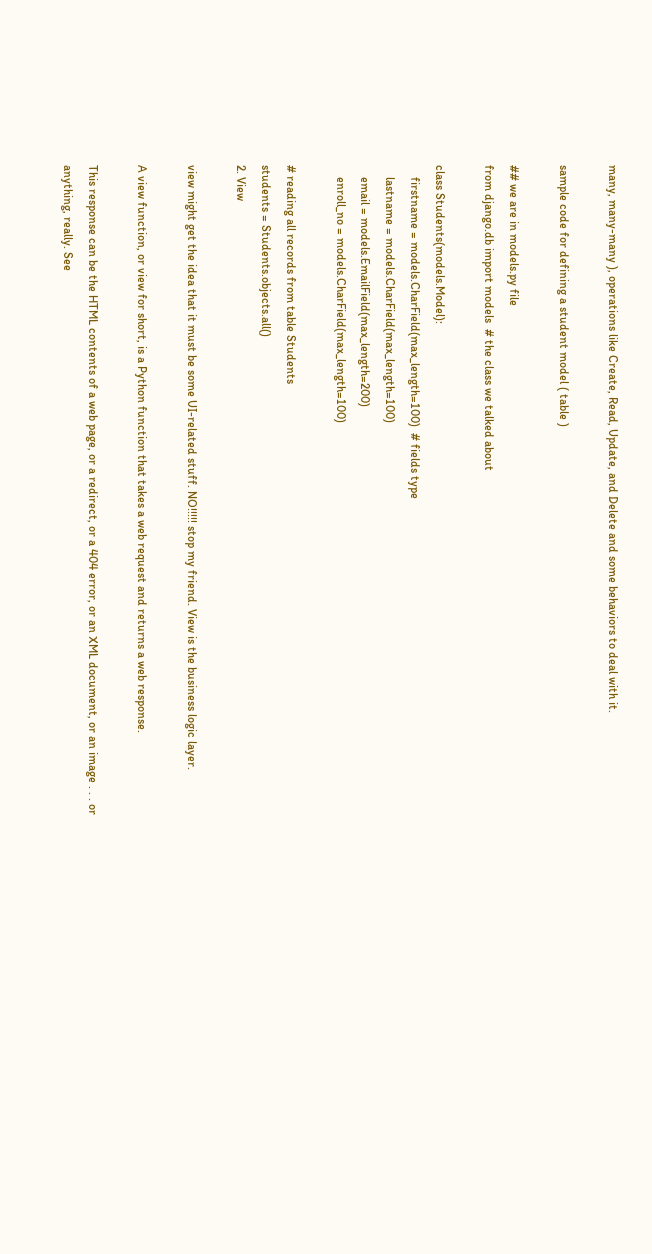many, many-many ), operations like Create, Read, Update, and Delete and some behaviors to deal with it.

sample code for defining a student model ( table )

## we are in models.py file
from django.db import models  # the class we talked about

class Students(models.Model):
    firstname = models.CharField(max_length=100)  # fields type
    lastname = models.CharField(max_length=100)
    email = models.EmailField(max_length=200)
    enroll_no = models.CharField(max_length=100)

# reading all records from table Students
students = Students.objects.all()
2. View

view might get the idea that it must be some UI-related stuff. NO!!!!! stop my friend. View is the business logic layer.

A view function, or view for short, is a Python function that takes a web request and returns a web response.

This response can be the HTML contents of a web page, or a redirect, or a 404 error, or an XML document, or an image . . . or anything, really. See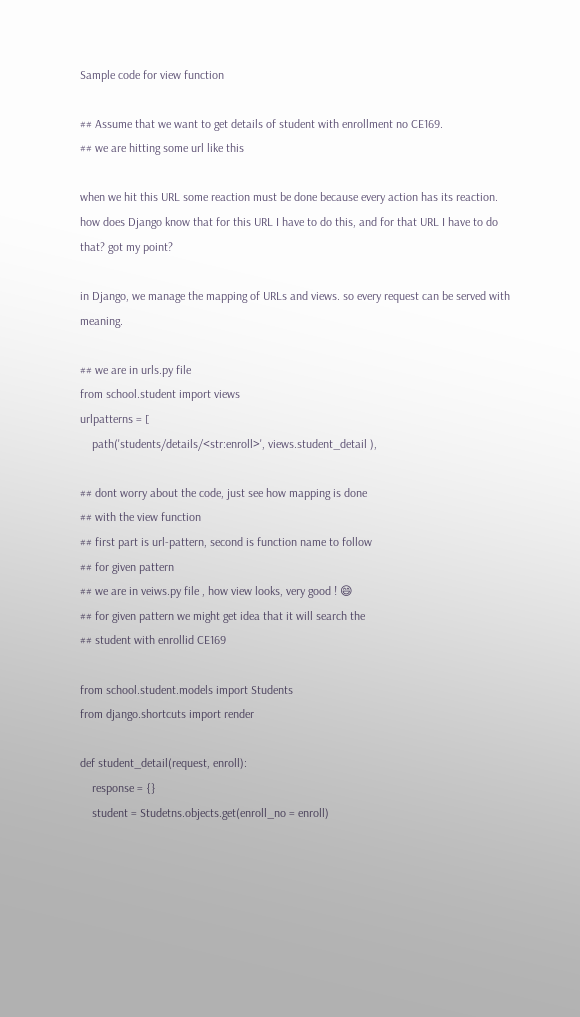Sample code for view function

## Assume that we want to get details of student with enrollment no CE169.
## we are hitting some url like this

when we hit this URL some reaction must be done because every action has its reaction. how does Django know that for this URL I have to do this, and for that URL I have to do that? got my point?

in Django, we manage the mapping of URLs and views. so every request can be served with meaning.

## we are in urls.py file
from school.student import views
urlpatterns = [
    path('students/details/<str:enroll>', views.student_detail ),

## dont worry about the code, just see how mapping is done
## with the view function
## first part is url-pattern, second is function name to follow
## for given pattern
## we are in veiws.py file , how view looks, very good ! 😄
## for given pattern we might get idea that it will search the
## student with enrollid CE169

from school.student.models import Students
from django.shortcuts import render

def student_detail(request, enroll):
    response = {}
    student = Studetns.objects.get(enroll_no = enroll)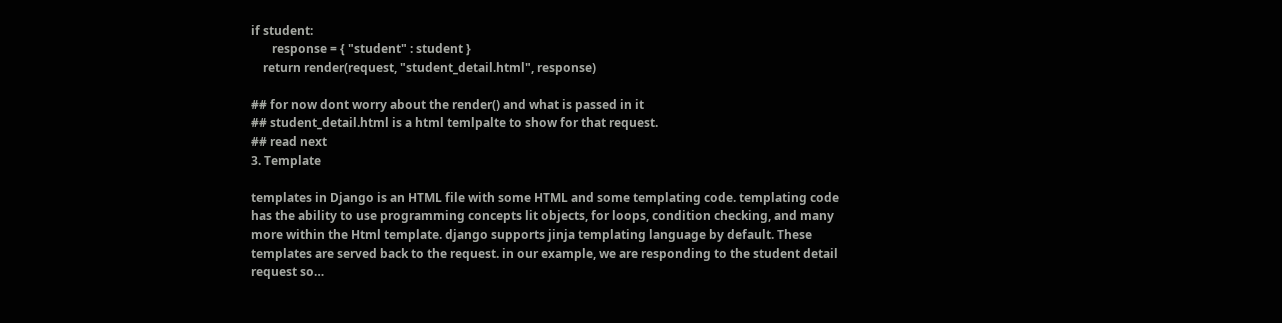if student:
       response = { "student" : student }
    return render(request, "student_detail.html", response)

## for now dont worry about the render() and what is passed in it
## student_detail.html is a html temlpalte to show for that request.
## read next
3. Template

templates in Django is an HTML file with some HTML and some templating code. templating code has the ability to use programming concepts lit objects, for loops, condition checking, and many more within the Html template. django supports jinja templating language by default. These templates are served back to the request. in our example, we are responding to the student detail request so…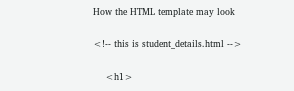How the HTML template may look

<!-- this is student_details.html -->

    <h1>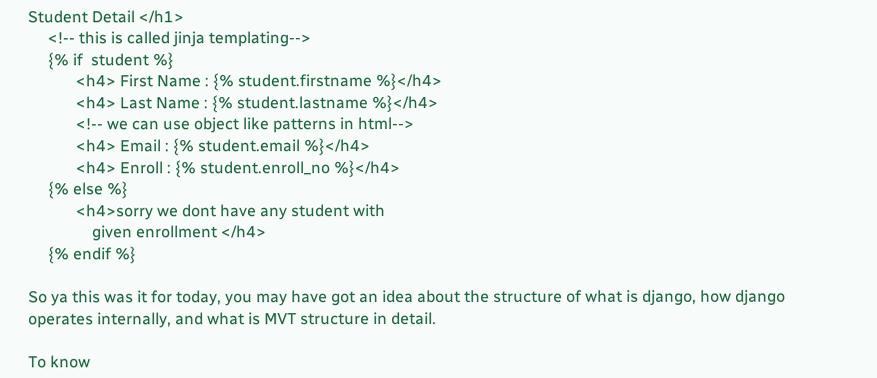Student Detail </h1>
     <!-- this is called jinja templating-->
     {% if  student %}
            <h4> First Name : {% student.firstname %}</h4>
            <h4> Last Name : {% student.lastname %}</h4>
            <!-- we can use object like patterns in html-->
            <h4> Email : {% student.email %}</h4>
            <h4> Enroll : {% student.enroll_no %}</h4>
     {% else %}
            <h4>sorry we dont have any student with
                given enrollment </h4>
     {% endif %}

So ya this was it for today, you may have got an idea about the structure of what is django, how django operates internally, and what is MVT structure in detail.

To know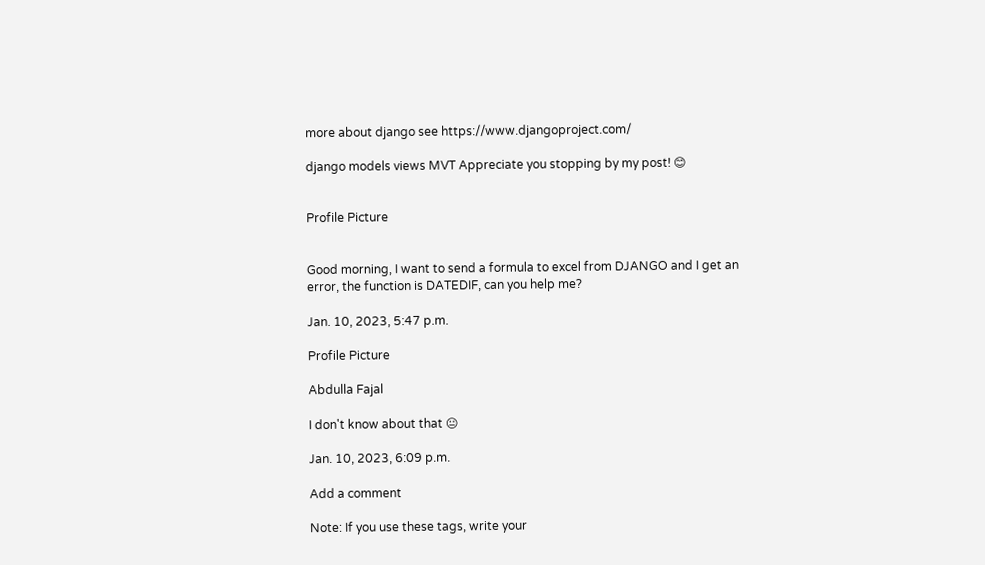more about django see https://www.djangoproject.com/

django models views MVT Appreciate you stopping by my post! 😊


Profile Picture


Good morning, I want to send a formula to excel from DJANGO and I get an error, the function is DATEDIF, can you help me?

Jan. 10, 2023, 5:47 p.m.

Profile Picture

Abdulla Fajal

I don't know about that 😐

Jan. 10, 2023, 6:09 p.m.

Add a comment

Note: If you use these tags, write your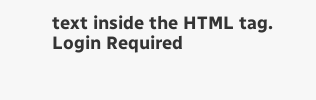text inside the HTML tag.
Login Required